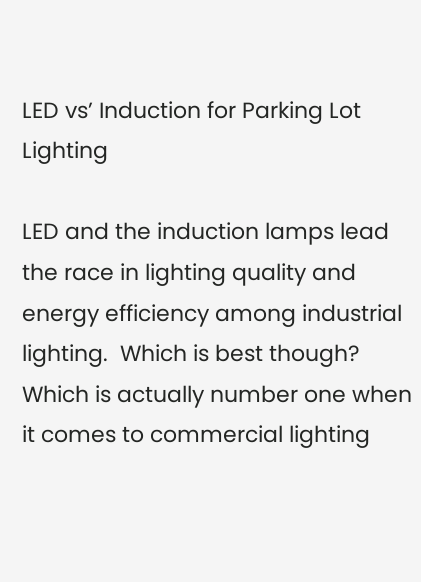LED vs’ Induction for Parking Lot Lighting

LED and the induction lamps lead the race in lighting quality and energy efficiency among industrial lighting.  Which is best though?  Which is actually number one when it comes to commercial lighting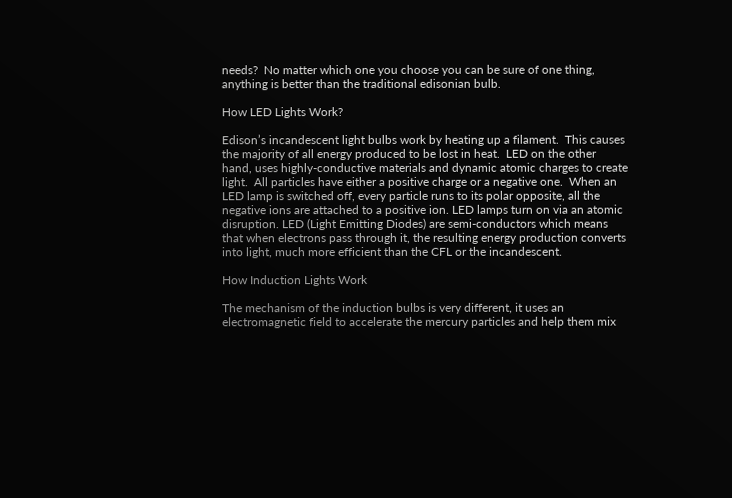needs?  No matter which one you choose you can be sure of one thing, anything is better than the traditional edisonian bulb.

How LED Lights Work?

Edison’s incandescent light bulbs work by heating up a filament.  This causes the majority of all energy produced to be lost in heat.  LED on the other hand, uses highly-conductive materials and dynamic atomic charges to create light.  All particles have either a positive charge or a negative one.  When an LED lamp is switched off, every particle runs to its polar opposite, all the negative ions are attached to a positive ion. LED lamps turn on via an atomic disruption. LED (Light Emitting Diodes) are semi-conductors which means that when electrons pass through it, the resulting energy production converts into light, much more efficient than the CFL or the incandescent.

How Induction Lights Work

The mechanism of the induction bulbs is very different, it uses an electromagnetic field to accelerate the mercury particles and help them mix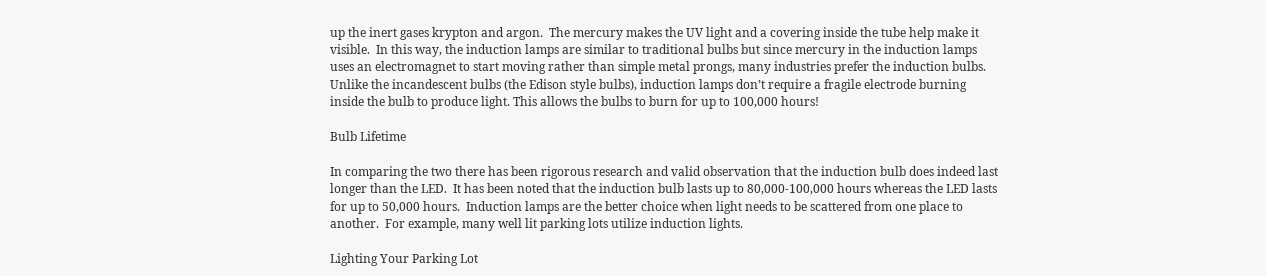up the inert gases krypton and argon.  The mercury makes the UV light and a covering inside the tube help make it visible.  In this way, the induction lamps are similar to traditional bulbs but since mercury in the induction lamps uses an electromagnet to start moving rather than simple metal prongs, many industries prefer the induction bulbs. Unlike the incandescent bulbs (the Edison style bulbs), induction lamps don’t require a fragile electrode burning inside the bulb to produce light. This allows the bulbs to burn for up to 100,000 hours!

Bulb Lifetime

In comparing the two there has been rigorous research and valid observation that the induction bulb does indeed last longer than the LED.  It has been noted that the induction bulb lasts up to 80,000-100,000 hours whereas the LED lasts for up to 50,000 hours.  Induction lamps are the better choice when light needs to be scattered from one place to another.  For example, many well lit parking lots utilize induction lights.

Lighting Your Parking Lot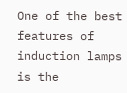One of the best features of induction lamps is the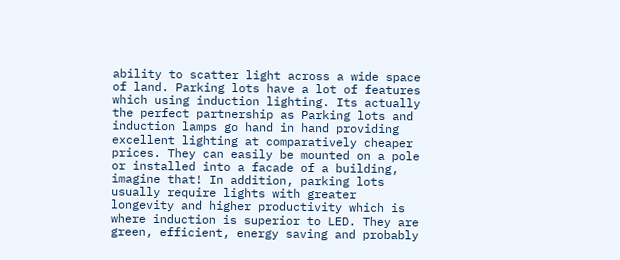ability to scatter light across a wide space of land. Parking lots have a lot of features which using induction lighting. Its actually the perfect partnership as Parking lots and induction lamps go hand in hand providing excellent lighting at comparatively cheaper prices. They can easily be mounted on a pole or installed into a facade of a building, imagine that! In addition, parking lots usually require lights with greater longevity and higher productivity which is where induction is superior to LED. They are green, efficient, energy saving and probably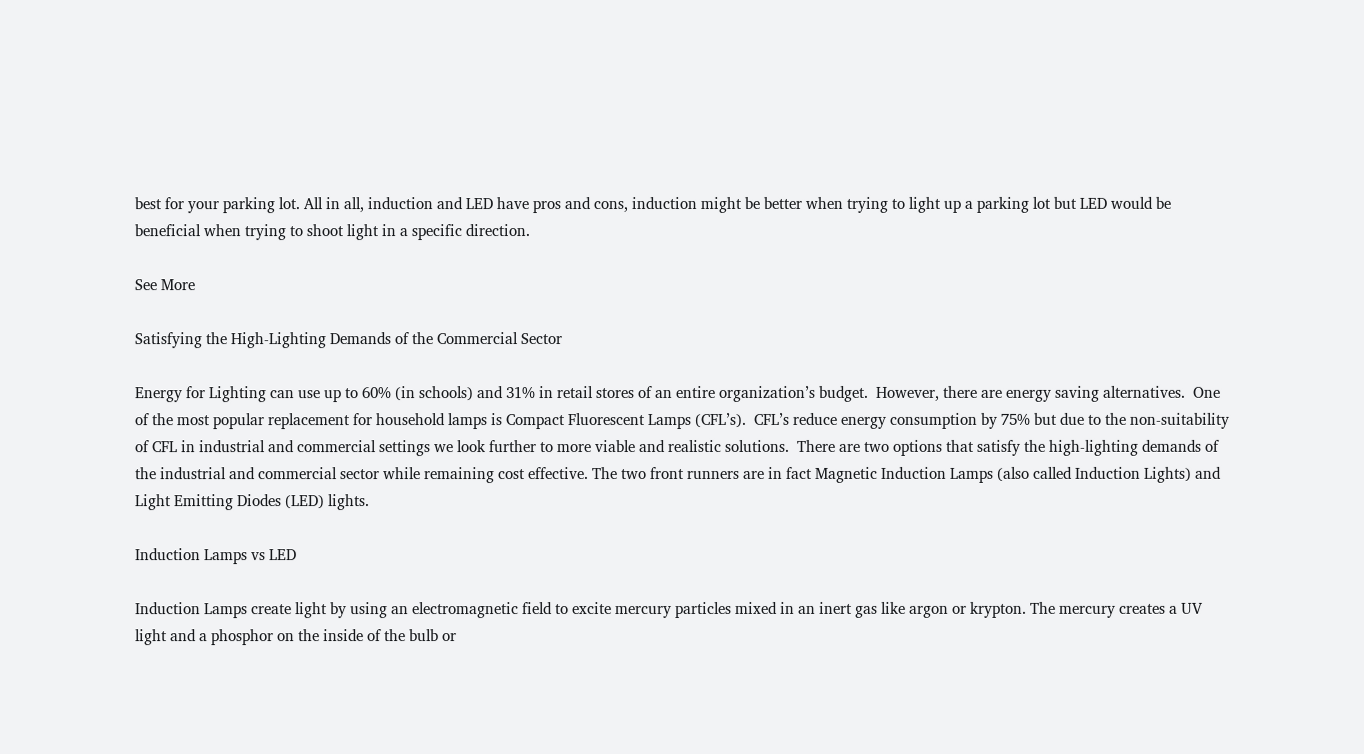best for your parking lot. All in all, induction and LED have pros and cons, induction might be better when trying to light up a parking lot but LED would be beneficial when trying to shoot light in a specific direction.

See More

Satisfying the High-Lighting Demands of the Commercial Sector

Energy for Lighting can use up to 60% (in schools) and 31% in retail stores of an entire organization’s budget.  However, there are energy saving alternatives.  One of the most popular replacement for household lamps is Compact Fluorescent Lamps (CFL’s).  CFL’s reduce energy consumption by 75% but due to the non-suitability of CFL in industrial and commercial settings we look further to more viable and realistic solutions.  There are two options that satisfy the high-lighting demands of the industrial and commercial sector while remaining cost effective. The two front runners are in fact Magnetic Induction Lamps (also called Induction Lights) and Light Emitting Diodes (LED) lights.

Induction Lamps vs LED

Induction Lamps create light by using an electromagnetic field to excite mercury particles mixed in an inert gas like argon or krypton. The mercury creates a UV light and a phosphor on the inside of the bulb or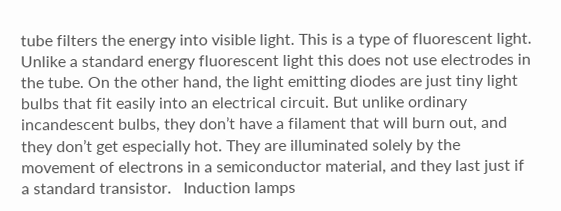tube filters the energy into visible light. This is a type of fluorescent light. Unlike a standard energy fluorescent light this does not use electrodes in the tube. On the other hand, the light emitting diodes are just tiny light bulbs that fit easily into an electrical circuit. But unlike ordinary incandescent bulbs, they don’t have a filament that will burn out, and they don’t get especially hot. They are illuminated solely by the movement of electrons in a semiconductor material, and they last just if a standard transistor.   Induction lamps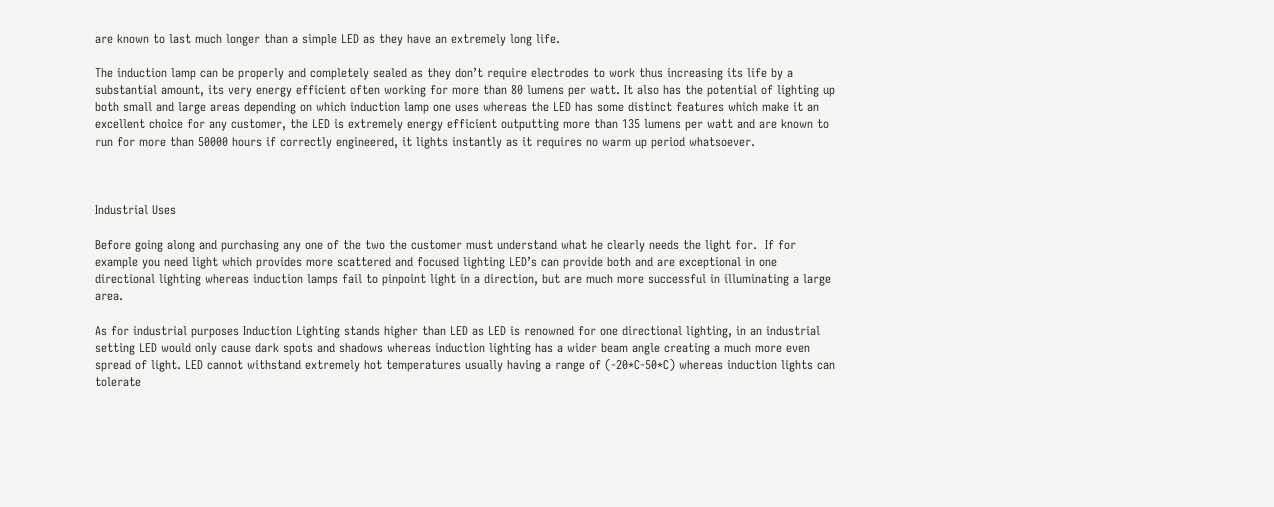are known to last much longer than a simple LED as they have an extremely long life.

The induction lamp can be properly and completely sealed as they don’t require electrodes to work thus increasing its life by a substantial amount, its very energy efficient often working for more than 80 lumens per watt. It also has the potential of lighting up both small and large areas depending on which induction lamp one uses whereas the LED has some distinct features which make it an excellent choice for any customer, the LED is extremely energy efficient outputting more than 135 lumens per watt and are known to run for more than 50000 hours if correctly engineered, it lights instantly as it requires no warm up period whatsoever.



Industrial Uses

Before going along and purchasing any one of the two the customer must understand what he clearly needs the light for.  If for example you need light which provides more scattered and focused lighting LED’s can provide both and are exceptional in one directional lighting whereas induction lamps fail to pinpoint light in a direction, but are much more successful in illuminating a large area.

As for industrial purposes Induction Lighting stands higher than LED as LED is renowned for one directional lighting, in an industrial setting LED would only cause dark spots and shadows whereas induction lighting has a wider beam angle creating a much more even spread of light. LED cannot withstand extremely hot temperatures usually having a range of (-20*C-50*C) whereas induction lights can tolerate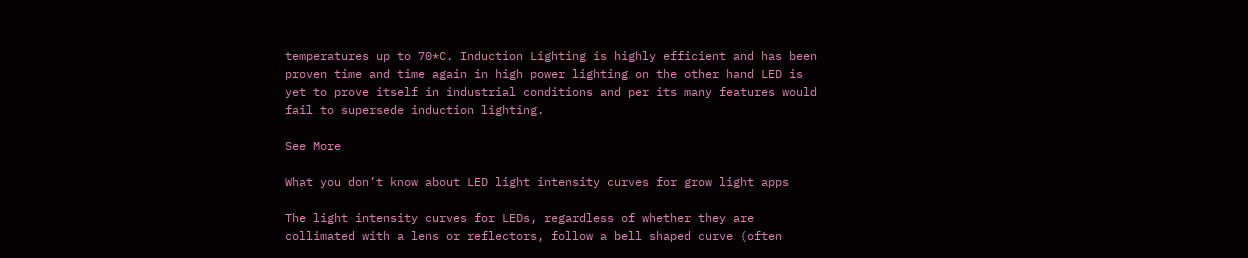temperatures up to 70*C. Induction Lighting is highly efficient and has been proven time and time again in high power lighting on the other hand LED is yet to prove itself in industrial conditions and per its many features would fail to supersede induction lighting.

See More

What you don’t know about LED light intensity curves for grow light apps

The light intensity curves for LEDs, regardless of whether they are collimated with a lens or reflectors, follow a bell shaped curve (often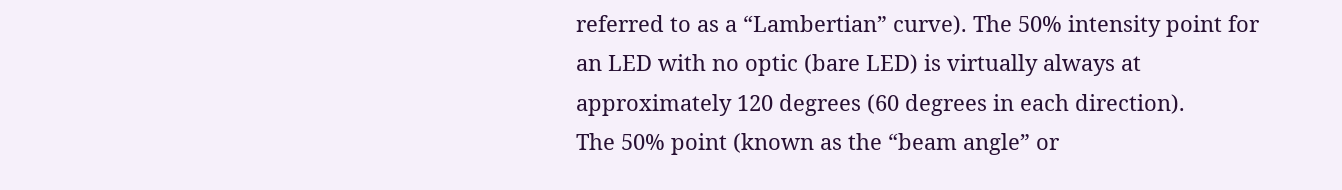referred to as a “Lambertian” curve). The 50% intensity point for an LED with no optic (bare LED) is virtually always at approximately 120 degrees (60 degrees in each direction).
The 50% point (known as the “beam angle” or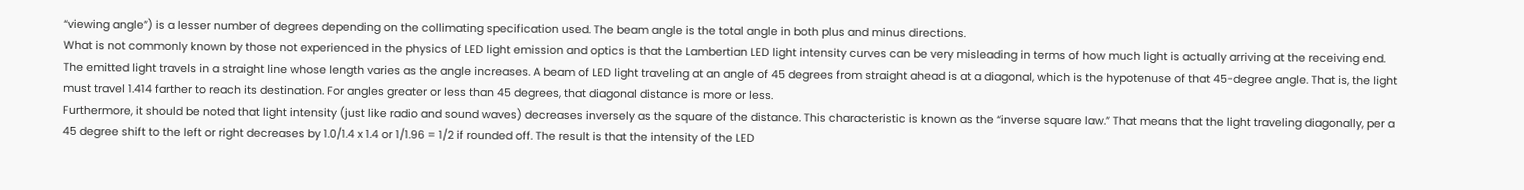“viewing angle”) is a lesser number of degrees depending on the collimating specification used. The beam angle is the total angle in both plus and minus directions.
What is not commonly known by those not experienced in the physics of LED light emission and optics is that the Lambertian LED light intensity curves can be very misleading in terms of how much light is actually arriving at the receiving end.
The emitted light travels in a straight line whose length varies as the angle increases. A beam of LED light traveling at an angle of 45 degrees from straight ahead is at a diagonal, which is the hypotenuse of that 45-degree angle. That is, the light must travel 1.414 farther to reach its destination. For angles greater or less than 45 degrees, that diagonal distance is more or less.
Furthermore, it should be noted that light intensity (just like radio and sound waves) decreases inversely as the square of the distance. This characteristic is known as the “inverse square law.” That means that the light traveling diagonally, per a 45 degree shift to the left or right decreases by 1.0/1.4 x 1.4 or 1/1.96 = 1/2 if rounded off. The result is that the intensity of the LED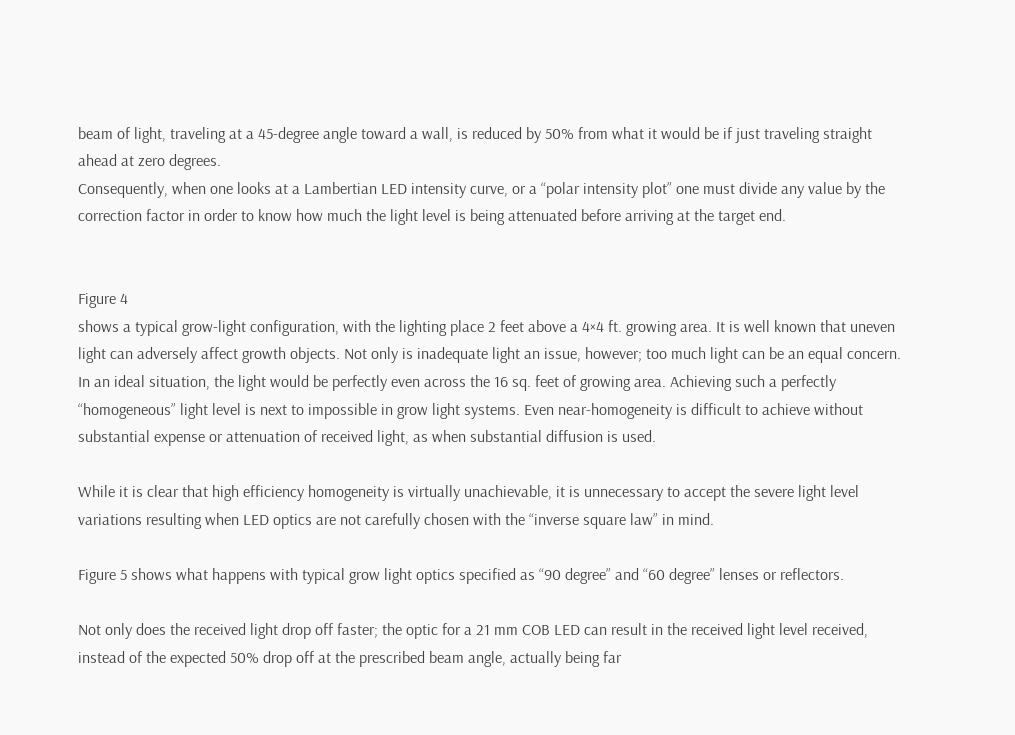beam of light, traveling at a 45-degree angle toward a wall, is reduced by 50% from what it would be if just traveling straight ahead at zero degrees.
Consequently, when one looks at a Lambertian LED intensity curve, or a “polar intensity plot” one must divide any value by the correction factor in order to know how much the light level is being attenuated before arriving at the target end.


Figure 4
shows a typical grow-light configuration, with the lighting place 2 feet above a 4×4 ft. growing area. It is well known that uneven light can adversely affect growth objects. Not only is inadequate light an issue, however; too much light can be an equal concern. In an ideal situation, the light would be perfectly even across the 16 sq. feet of growing area. Achieving such a perfectly “homogeneous” light level is next to impossible in grow light systems. Even near-homogeneity is difficult to achieve without substantial expense or attenuation of received light, as when substantial diffusion is used.

While it is clear that high efficiency homogeneity is virtually unachievable, it is unnecessary to accept the severe light level variations resulting when LED optics are not carefully chosen with the “inverse square law” in mind.

Figure 5 shows what happens with typical grow light optics specified as “90 degree” and “60 degree” lenses or reflectors.

Not only does the received light drop off faster; the optic for a 21 mm COB LED can result in the received light level received, instead of the expected 50% drop off at the prescribed beam angle, actually being far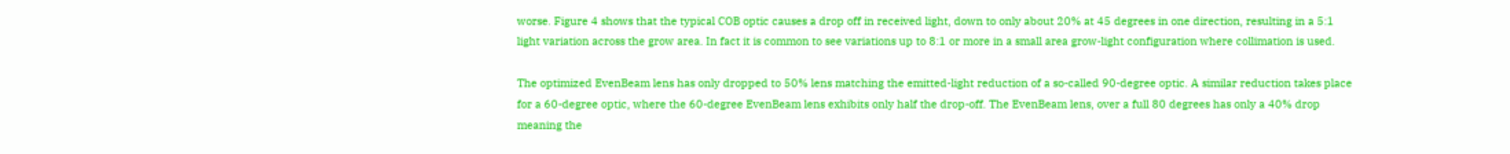worse. Figure 4 shows that the typical COB optic causes a drop off in received light, down to only about 20% at 45 degrees in one direction, resulting in a 5:1 light variation across the grow area. In fact it is common to see variations up to 8:1 or more in a small area grow-light configuration where collimation is used.

The optimized EvenBeam lens has only dropped to 50% lens matching the emitted-light reduction of a so-called 90-degree optic. A similar reduction takes place for a 60-degree optic, where the 60-degree EvenBeam lens exhibits only half the drop-off. The EvenBeam lens, over a full 80 degrees has only a 40% drop meaning the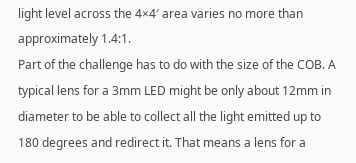light level across the 4×4′ area varies no more than approximately 1.4:1.
Part of the challenge has to do with the size of the COB. A typical lens for a 3mm LED might be only about 12mm in diameter to be able to collect all the light emitted up to 180 degrees and redirect it. That means a lens for a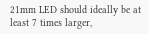21mm LED should ideally be at least 7 times larger,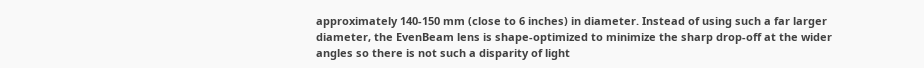approximately 140-150 mm (close to 6 inches) in diameter. Instead of using such a far larger diameter, the EvenBeam lens is shape-optimized to minimize the sharp drop-off at the wider angles so there is not such a disparity of light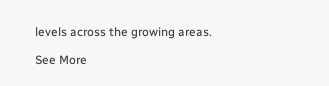levels across the growing areas.

See More